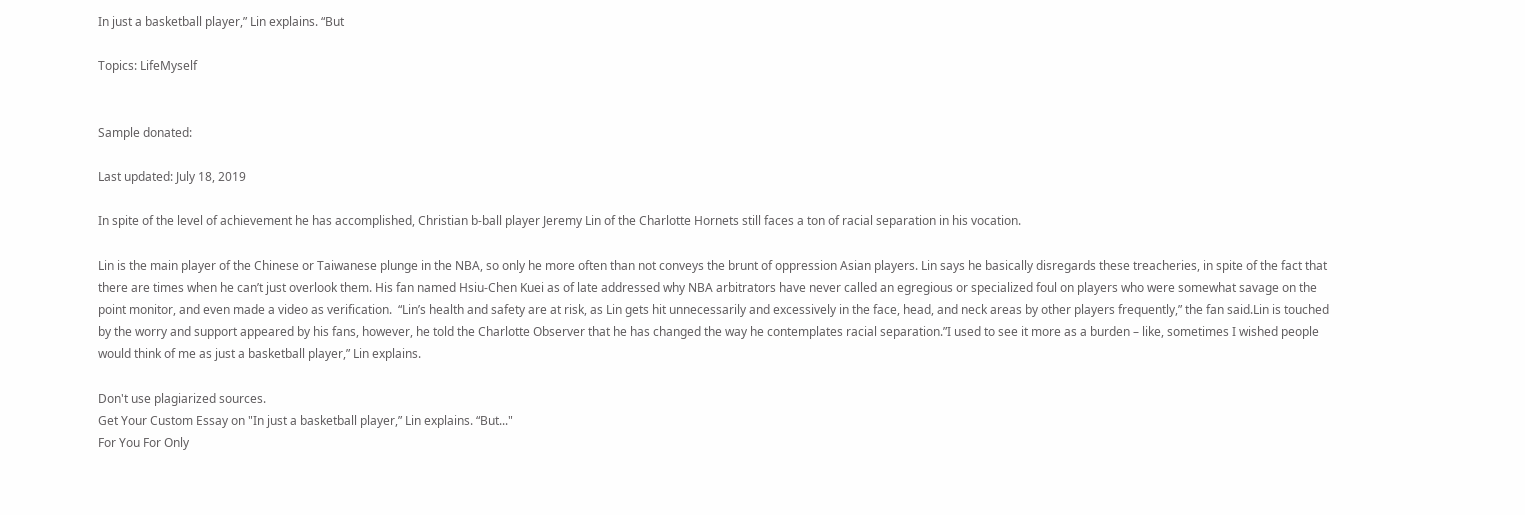In just a basketball player,” Lin explains. “But

Topics: LifeMyself


Sample donated:

Last updated: July 18, 2019

In spite of the level of achievement he has accomplished, Christian b-ball player Jeremy Lin of the Charlotte Hornets still faces a ton of racial separation in his vocation.

Lin is the main player of the Chinese or Taiwanese plunge in the NBA, so only he more often than not conveys the brunt of oppression Asian players. Lin says he basically disregards these treacheries, in spite of the fact that there are times when he can’t just overlook them. His fan named Hsiu-Chen Kuei as of late addressed why NBA arbitrators have never called an egregious or specialized foul on players who were somewhat savage on the point monitor, and even made a video as verification.  “Lin’s health and safety are at risk, as Lin gets hit unnecessarily and excessively in the face, head, and neck areas by other players frequently,” the fan said.Lin is touched by the worry and support appeared by his fans, however, he told the Charlotte Observer that he has changed the way he contemplates racial separation.”I used to see it more as a burden – like, sometimes I wished people would think of me as just a basketball player,” Lin explains.

Don't use plagiarized sources.
Get Your Custom Essay on "In just a basketball player,” Lin explains. “But..."
For You For Only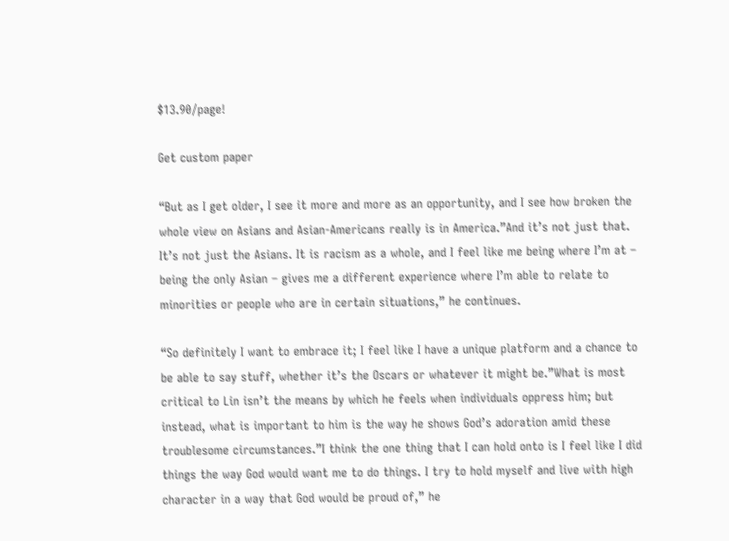$13.90/page!

Get custom paper

“But as I get older, I see it more and more as an opportunity, and I see how broken the whole view on Asians and Asian-Americans really is in America.”And it’s not just that. It’s not just the Asians. It is racism as a whole, and I feel like me being where I’m at – being the only Asian – gives me a different experience where I’m able to relate to minorities or people who are in certain situations,” he continues.

“So definitely I want to embrace it; I feel like I have a unique platform and a chance to be able to say stuff, whether it’s the Oscars or whatever it might be.”What is most critical to Lin isn’t the means by which he feels when individuals oppress him; but instead, what is important to him is the way he shows God’s adoration amid these troublesome circumstances.”I think the one thing that I can hold onto is I feel like I did things the way God would want me to do things. I try to hold myself and live with high character in a way that God would be proud of,” he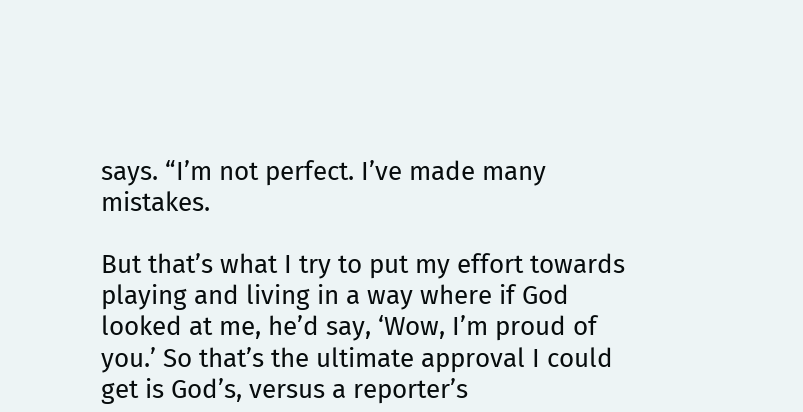says. “I’m not perfect. I’ve made many mistakes.

But that’s what I try to put my effort towards playing and living in a way where if God looked at me, he’d say, ‘Wow, I’m proud of you.’ So that’s the ultimate approval I could get is God’s, versus a reporter’s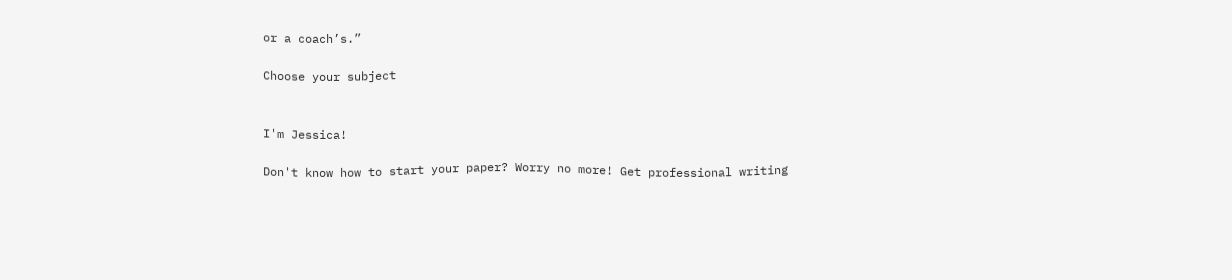or a coach’s.”

Choose your subject


I'm Jessica!

Don't know how to start your paper? Worry no more! Get professional writing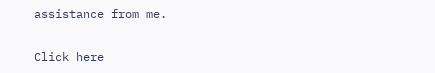assistance from me.

Click here